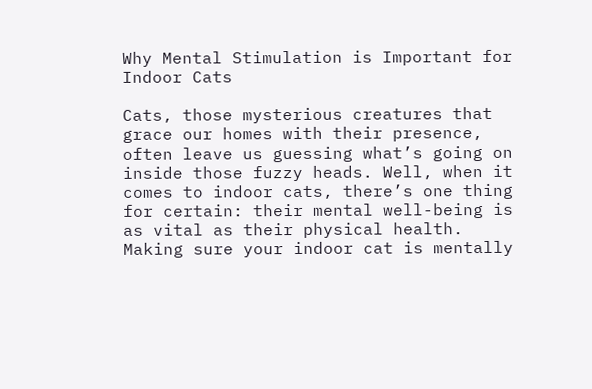Why Mental Stimulation is Important for Indoor Cats

Cats, those mysterious creatures that grace our homes with their presence, often leave us guessing what’s going on inside those fuzzy heads. Well, when it comes to indoor cats, there’s one thing for certain: their mental well-being is as vital as their physical health. Making sure your indoor cat is mentally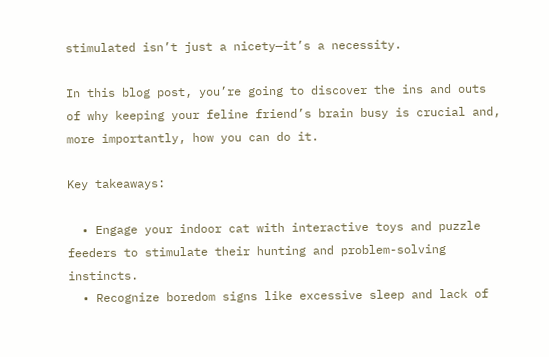stimulated isn’t just a nicety—it’s a necessity.

In this blog post, you’re going to discover the ins and outs of why keeping your feline friend’s brain busy is crucial and, more importantly, how you can do it.

Key takeaways:

  • Engage your indoor cat with interactive toys and puzzle feeders to stimulate their hunting and problem-solving instincts.
  • Recognize boredom signs like excessive sleep and lack of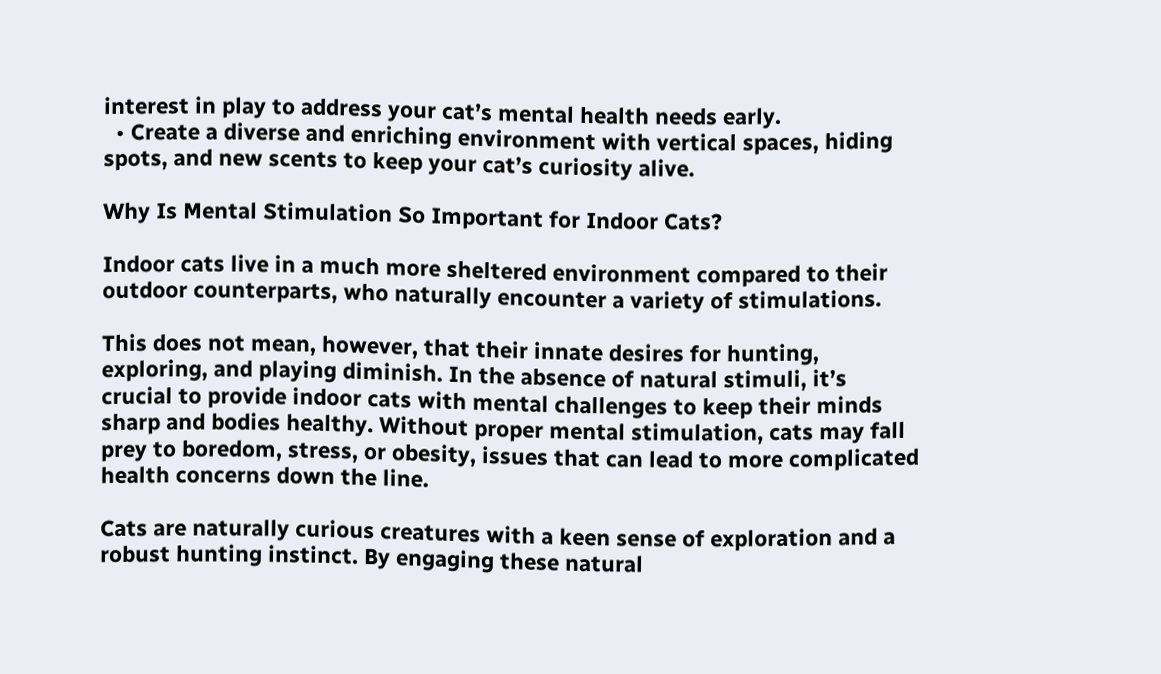interest in play to address your cat’s mental health needs early.
  • Create a diverse and enriching environment with vertical spaces, hiding spots, and new scents to keep your cat’s curiosity alive.

Why Is Mental Stimulation So Important for Indoor Cats?

Indoor cats live in a much more sheltered environment compared to their outdoor counterparts, who naturally encounter a variety of stimulations.

This does not mean, however, that their innate desires for hunting, exploring, and playing diminish. In the absence of natural stimuli, it’s crucial to provide indoor cats with mental challenges to keep their minds sharp and bodies healthy. Without proper mental stimulation, cats may fall prey to boredom, stress, or obesity, issues that can lead to more complicated health concerns down the line.

Cats are naturally curious creatures with a keen sense of exploration and a robust hunting instinct. By engaging these natural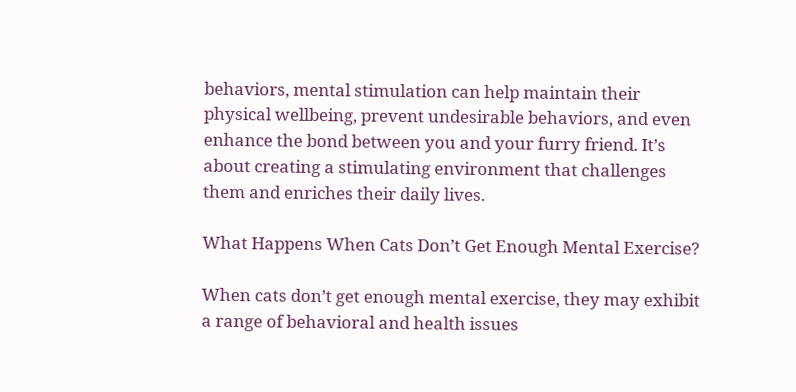behaviors, mental stimulation can help maintain their physical wellbeing, prevent undesirable behaviors, and even enhance the bond between you and your furry friend. It’s about creating a stimulating environment that challenges them and enriches their daily lives.

What Happens When Cats Don’t Get Enough Mental Exercise?

When cats don’t get enough mental exercise, they may exhibit a range of behavioral and health issues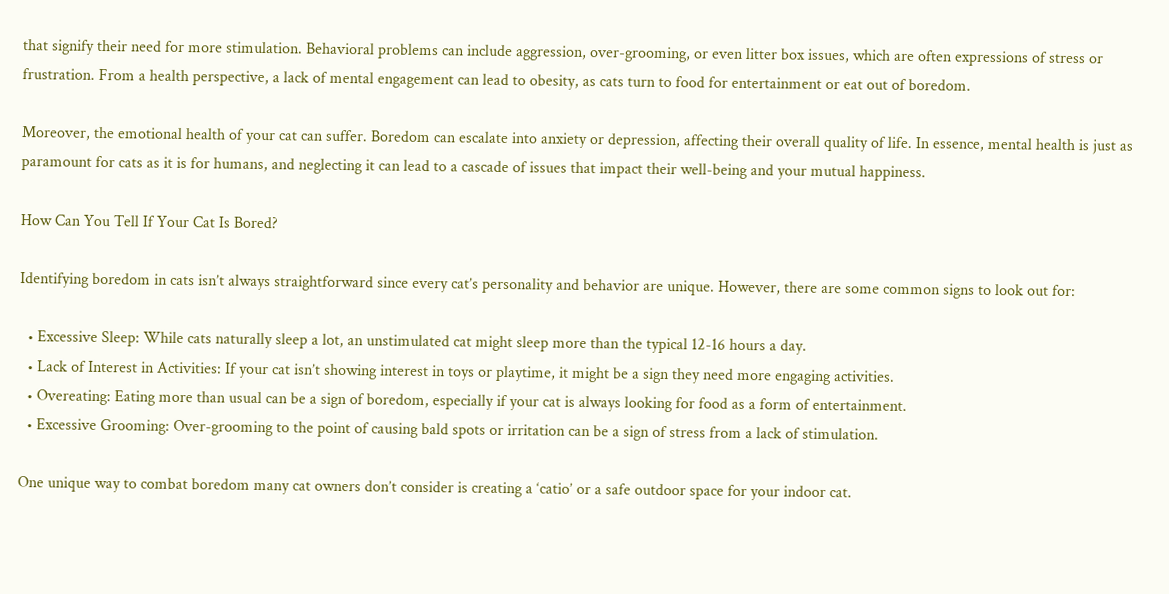that signify their need for more stimulation. Behavioral problems can include aggression, over-grooming, or even litter box issues, which are often expressions of stress or frustration. From a health perspective, a lack of mental engagement can lead to obesity, as cats turn to food for entertainment or eat out of boredom.

Moreover, the emotional health of your cat can suffer. Boredom can escalate into anxiety or depression, affecting their overall quality of life. In essence, mental health is just as paramount for cats as it is for humans, and neglecting it can lead to a cascade of issues that impact their well-being and your mutual happiness.

How Can You Tell If Your Cat Is Bored?

Identifying boredom in cats isn’t always straightforward since every cat’s personality and behavior are unique. However, there are some common signs to look out for:

  • Excessive Sleep: While cats naturally sleep a lot, an unstimulated cat might sleep more than the typical 12-16 hours a day.
  • Lack of Interest in Activities: If your cat isn’t showing interest in toys or playtime, it might be a sign they need more engaging activities.
  • Overeating: Eating more than usual can be a sign of boredom, especially if your cat is always looking for food as a form of entertainment.
  • Excessive Grooming: Over-grooming to the point of causing bald spots or irritation can be a sign of stress from a lack of stimulation.

One unique way to combat boredom many cat owners don’t consider is creating a ‘catio’ or a safe outdoor space for your indoor cat.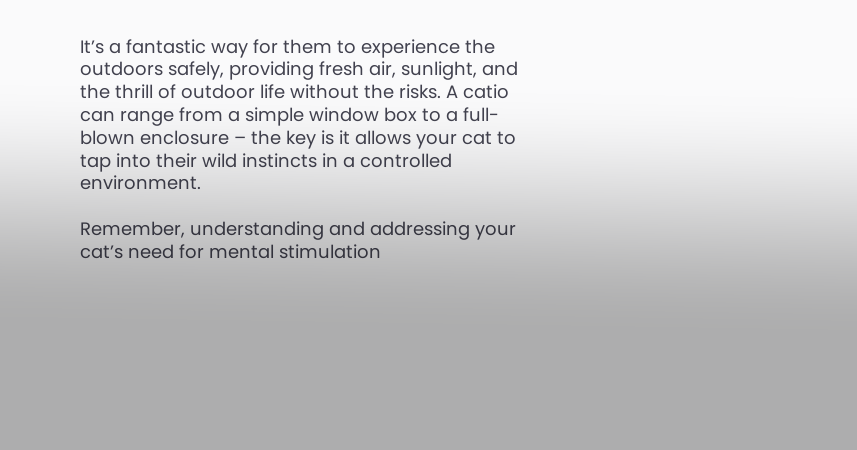It’s a fantastic way for them to experience the outdoors safely, providing fresh air, sunlight, and the thrill of outdoor life without the risks. A catio can range from a simple window box to a full-blown enclosure – the key is it allows your cat to tap into their wild instincts in a controlled environment.

Remember, understanding and addressing your cat’s need for mental stimulation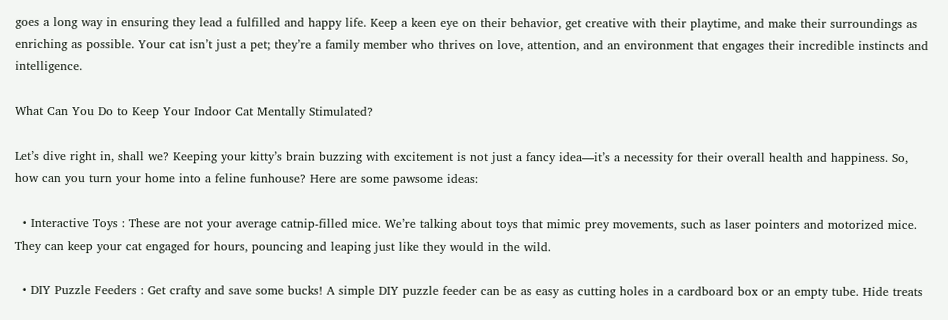goes a long way in ensuring they lead a fulfilled and happy life. Keep a keen eye on their behavior, get creative with their playtime, and make their surroundings as enriching as possible. Your cat isn’t just a pet; they’re a family member who thrives on love, attention, and an environment that engages their incredible instincts and intelligence.

What Can You Do to Keep Your Indoor Cat Mentally Stimulated?

Let’s dive right in, shall we? Keeping your kitty’s brain buzzing with excitement is not just a fancy idea—it’s a necessity for their overall health and happiness. So, how can you turn your home into a feline funhouse? Here are some pawsome ideas:

  • Interactive Toys : These are not your average catnip-filled mice. We’re talking about toys that mimic prey movements, such as laser pointers and motorized mice. They can keep your cat engaged for hours, pouncing and leaping just like they would in the wild.

  • DIY Puzzle Feeders : Get crafty and save some bucks! A simple DIY puzzle feeder can be as easy as cutting holes in a cardboard box or an empty tube. Hide treats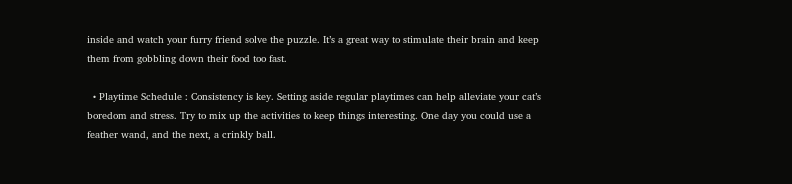inside and watch your furry friend solve the puzzle. It’s a great way to stimulate their brain and keep them from gobbling down their food too fast.

  • Playtime Schedule : Consistency is key. Setting aside regular playtimes can help alleviate your cat’s boredom and stress. Try to mix up the activities to keep things interesting. One day you could use a feather wand, and the next, a crinkly ball.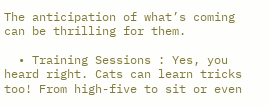The anticipation of what’s coming can be thrilling for them.

  • Training Sessions : Yes, you heard right. Cats can learn tricks too! From high-five to sit or even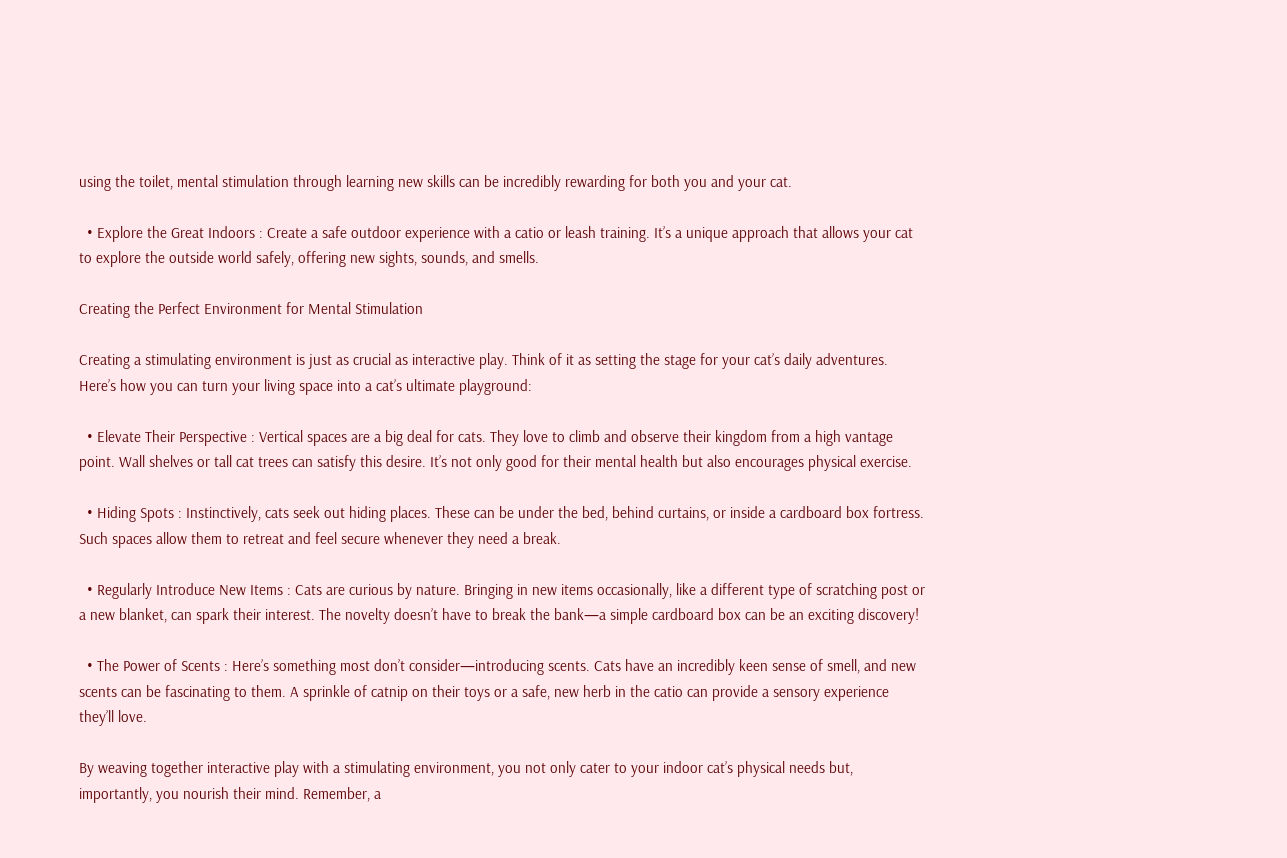using the toilet, mental stimulation through learning new skills can be incredibly rewarding for both you and your cat.

  • Explore the Great Indoors : Create a safe outdoor experience with a catio or leash training. It’s a unique approach that allows your cat to explore the outside world safely, offering new sights, sounds, and smells.

Creating the Perfect Environment for Mental Stimulation

Creating a stimulating environment is just as crucial as interactive play. Think of it as setting the stage for your cat’s daily adventures. Here’s how you can turn your living space into a cat’s ultimate playground:

  • Elevate Their Perspective : Vertical spaces are a big deal for cats. They love to climb and observe their kingdom from a high vantage point. Wall shelves or tall cat trees can satisfy this desire. It’s not only good for their mental health but also encourages physical exercise.

  • Hiding Spots : Instinctively, cats seek out hiding places. These can be under the bed, behind curtains, or inside a cardboard box fortress. Such spaces allow them to retreat and feel secure whenever they need a break.

  • Regularly Introduce New Items : Cats are curious by nature. Bringing in new items occasionally, like a different type of scratching post or a new blanket, can spark their interest. The novelty doesn’t have to break the bank—a simple cardboard box can be an exciting discovery!

  • The Power of Scents : Here’s something most don’t consider—introducing scents. Cats have an incredibly keen sense of smell, and new scents can be fascinating to them. A sprinkle of catnip on their toys or a safe, new herb in the catio can provide a sensory experience they’ll love.

By weaving together interactive play with a stimulating environment, you not only cater to your indoor cat’s physical needs but, importantly, you nourish their mind. Remember, a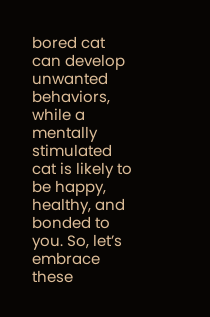bored cat can develop unwanted behaviors, while a mentally stimulated cat is likely to be happy, healthy, and bonded to you. So, let’s embrace these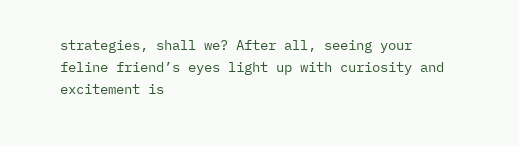strategies, shall we? After all, seeing your feline friend’s eyes light up with curiosity and excitement is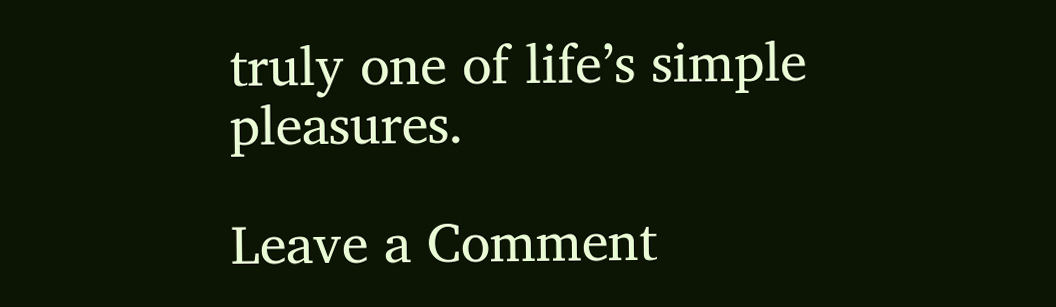truly one of life’s simple pleasures.

Leave a Comment